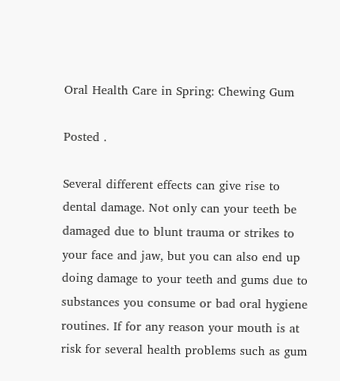Oral Health Care in Spring: Chewing Gum

Posted .

Several different effects can give rise to dental damage. Not only can your teeth be damaged due to blunt trauma or strikes to your face and jaw, but you can also end up doing damage to your teeth and gums due to substances you consume or bad oral hygiene routines. If for any reason your mouth is at risk for several health problems such as gum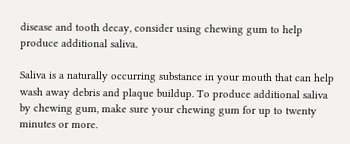disease and tooth decay, consider using chewing gum to help produce additional saliva.

Saliva is a naturally occurring substance in your mouth that can help wash away debris and plaque buildup. To produce additional saliva by chewing gum, make sure your chewing gum for up to twenty minutes or more.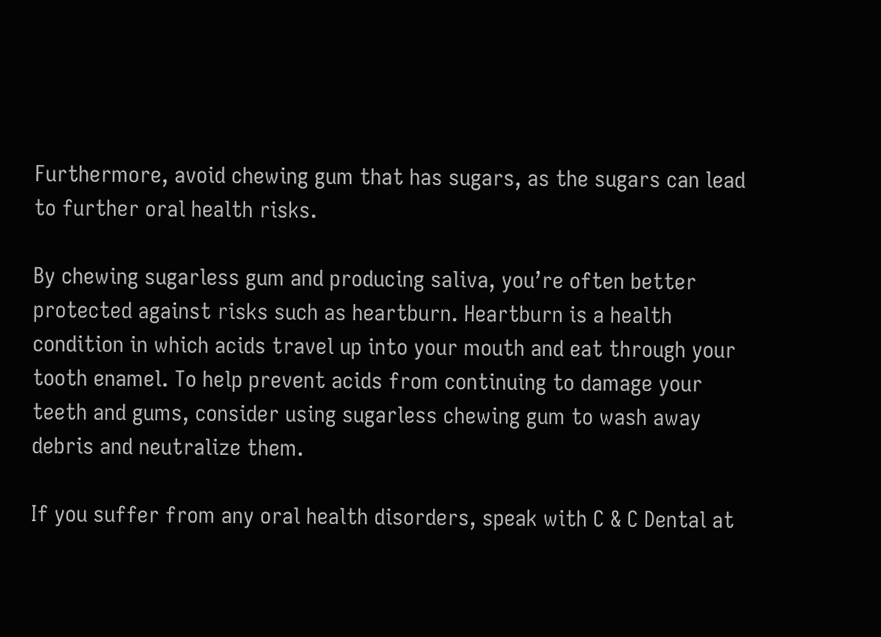Furthermore, avoid chewing gum that has sugars, as the sugars can lead to further oral health risks.

By chewing sugarless gum and producing saliva, you’re often better protected against risks such as heartburn. Heartburn is a health condition in which acids travel up into your mouth and eat through your tooth enamel. To help prevent acids from continuing to damage your teeth and gums, consider using sugarless chewing gum to wash away debris and neutralize them.

If you suffer from any oral health disorders, speak with C & C Dental at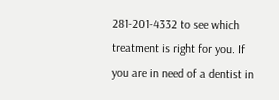281-201-4332 to see which treatment is right for you. If you are in need of a dentist in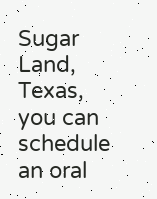Sugar Land, Texas, you can schedule an oral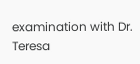examination with Dr. Teresa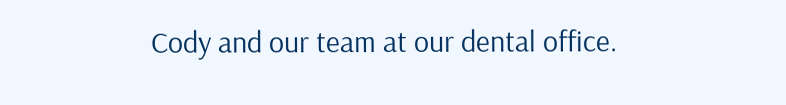Cody and our team at our dental office.